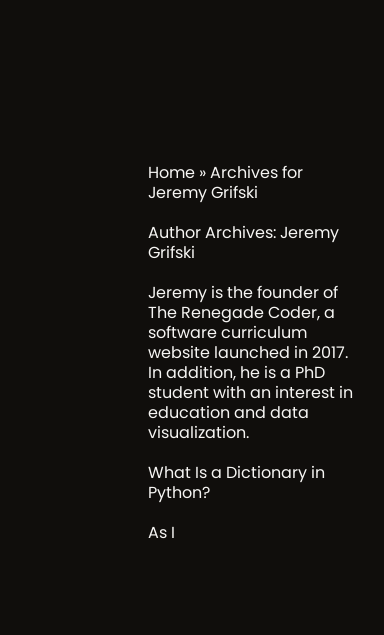Home » Archives for Jeremy Grifski

Author Archives: Jeremy Grifski

Jeremy is the founder of The Renegade Coder, a software curriculum website launched in 2017. In addition, he is a PhD student with an interest in education and data visualization.

What Is a Dictionary in Python?

As I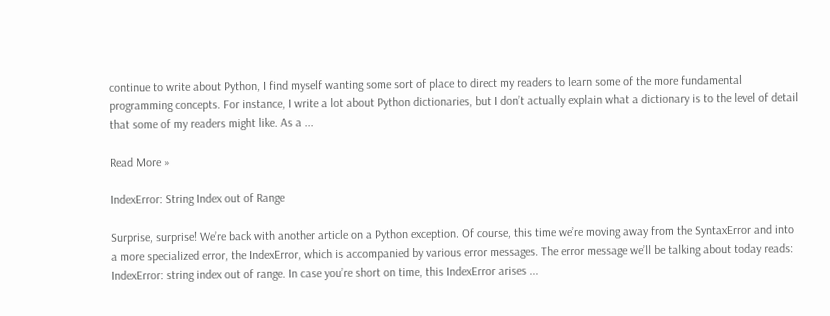continue to write about Python, I find myself wanting some sort of place to direct my readers to learn some of the more fundamental programming concepts. For instance, I write a lot about Python dictionaries, but I don’t actually explain what a dictionary is to the level of detail that some of my readers might like. As a ...

Read More »

IndexError: String Index out of Range

Surprise, surprise! We’re back with another article on a Python exception. Of course, this time we’re moving away from the SyntaxError and into a more specialized error, the IndexError, which is accompanied by various error messages. The error message we’ll be talking about today reads: IndexError: string index out of range. In case you’re short on time, this IndexError arises ...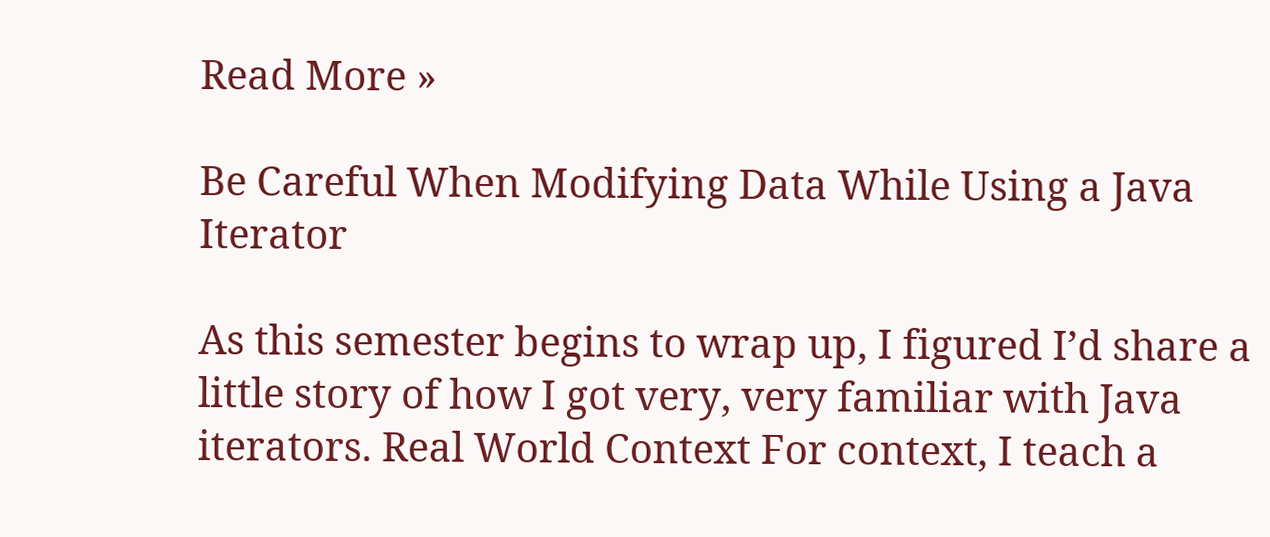Read More »

Be Careful When Modifying Data While Using a Java Iterator

As this semester begins to wrap up, I figured I’d share a little story of how I got very, very familiar with Java iterators. Real World Context For context, I teach a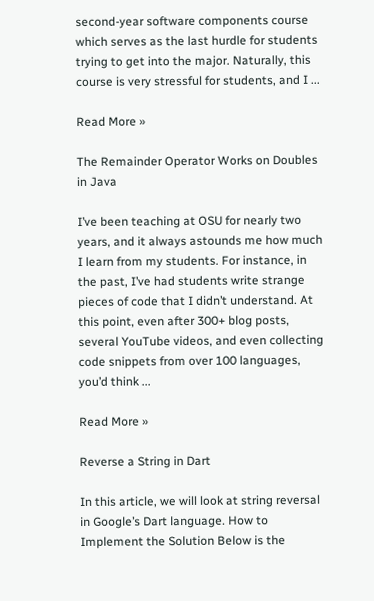second-year software components course which serves as the last hurdle for students trying to get into the major. Naturally, this course is very stressful for students, and I ...

Read More »

The Remainder Operator Works on Doubles in Java

I’ve been teaching at OSU for nearly two years, and it always astounds me how much I learn from my students. For instance, in the past, I’ve had students write strange pieces of code that I didn’t understand. At this point, even after 300+ blog posts, several YouTube videos, and even collecting code snippets from over 100 languages, you’d think ...

Read More »

Reverse a String in Dart

In this article, we will look at string reversal in Google’s Dart language. How to Implement the Solution Below is the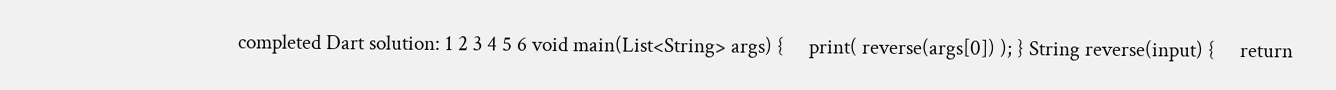completed Dart solution: 1 2 3 4 5 6 void main(List<String> args) {     print( reverse(args[0]) ); } String reverse(input) {     return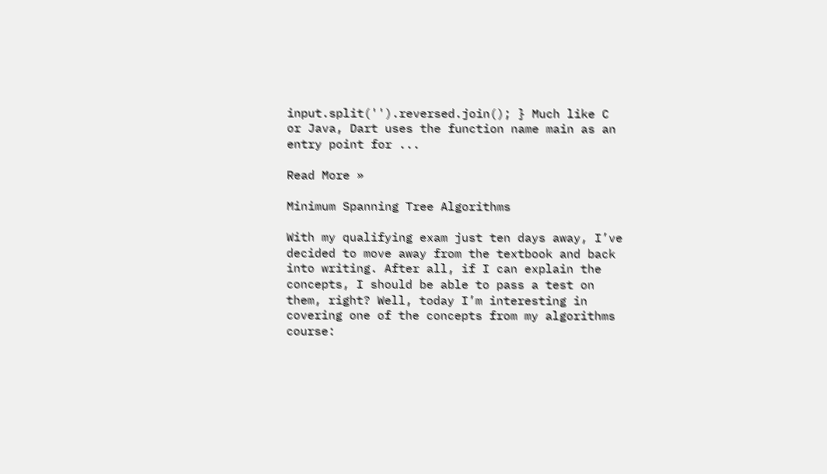input.split('').reversed.join(); } Much like C or Java, Dart uses the function name main as an entry point for ...

Read More »

Minimum Spanning Tree Algorithms

With my qualifying exam just ten days away, I’ve decided to move away from the textbook and back into writing. After all, if I can explain the concepts, I should be able to pass a test on them, right? Well, today I’m interesting in covering one of the concepts from my algorithms course: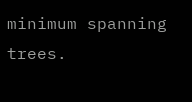minimum spanning trees.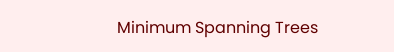Minimum Spanning Trees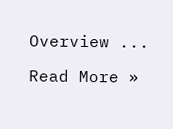Overview ...

Read More »